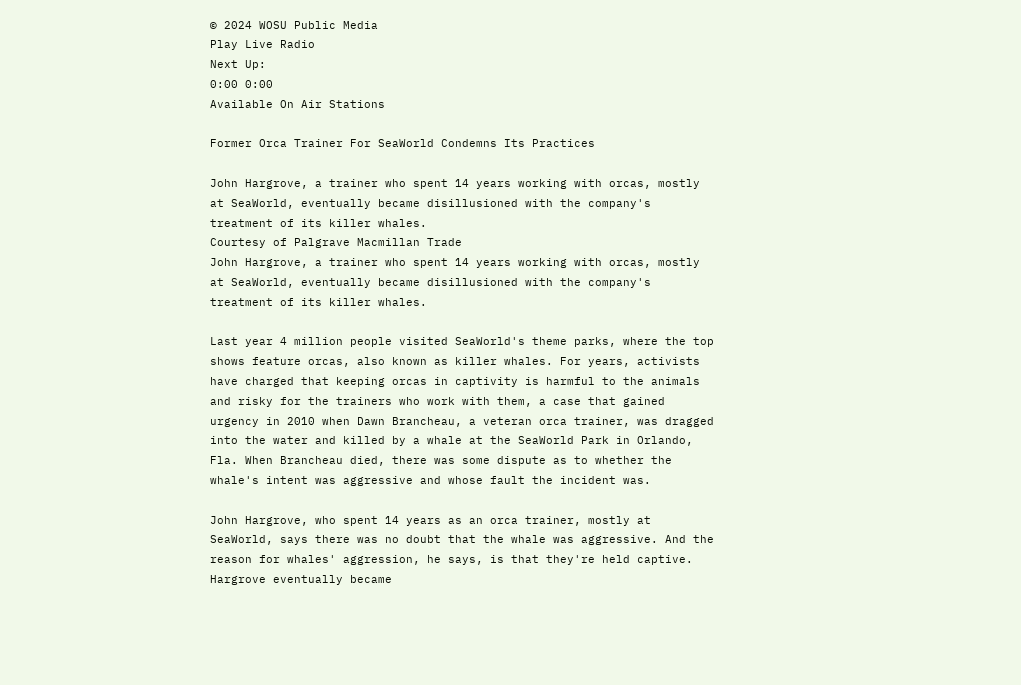© 2024 WOSU Public Media
Play Live Radio
Next Up:
0:00 0:00
Available On Air Stations

Former Orca Trainer For SeaWorld Condemns Its Practices

John Hargrove, a trainer who spent 14 years working with orcas, mostly at SeaWorld, eventually became disillusioned with the company's treatment of its killer whales.
Courtesy of Palgrave Macmillan Trade
John Hargrove, a trainer who spent 14 years working with orcas, mostly at SeaWorld, eventually became disillusioned with the company's treatment of its killer whales.

Last year 4 million people visited SeaWorld's theme parks, where the top shows feature orcas, also known as killer whales. For years, activists have charged that keeping orcas in captivity is harmful to the animals and risky for the trainers who work with them, a case that gained urgency in 2010 when Dawn Brancheau, a veteran orca trainer, was dragged into the water and killed by a whale at the SeaWorld Park in Orlando, Fla. When Brancheau died, there was some dispute as to whether the whale's intent was aggressive and whose fault the incident was.

John Hargrove, who spent 14 years as an orca trainer, mostly at SeaWorld, says there was no doubt that the whale was aggressive. And the reason for whales' aggression, he says, is that they're held captive. Hargrove eventually became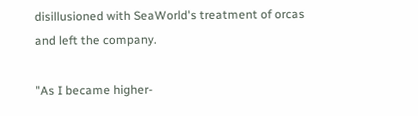disillusioned with SeaWorld's treatment of orcas and left the company.

"As I became higher-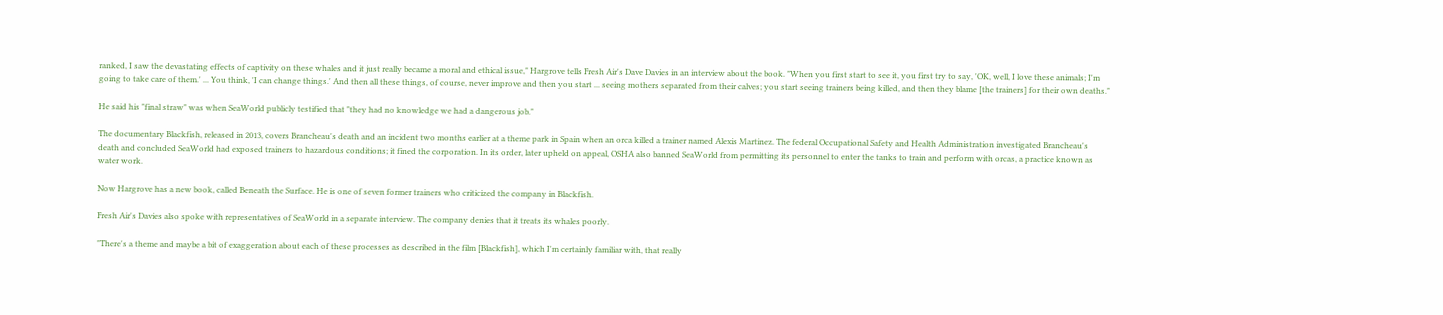ranked, I saw the devastating effects of captivity on these whales and it just really became a moral and ethical issue," Hargrove tells Fresh Air's Dave Davies in an interview about the book. "When you first start to see it, you first try to say, 'OK, well, I love these animals; I'm going to take care of them.' ... You think, 'I can change things.' And then all these things, of course, never improve and then you start ... seeing mothers separated from their calves; you start seeing trainers being killed, and then they blame [the trainers] for their own deaths."

He said his "final straw" was when SeaWorld publicly testified that "they had no knowledge we had a dangerous job."

The documentary Blackfish, released in 2013, covers Brancheau's death and an incident two months earlier at a theme park in Spain when an orca killed a trainer named Alexis Martinez. The federal Occupational Safety and Health Administration investigated Brancheau's death and concluded SeaWorld had exposed trainers to hazardous conditions; it fined the corporation. In its order, later upheld on appeal, OSHA also banned SeaWorld from permitting its personnel to enter the tanks to train and perform with orcas, a practice known as water work.

Now Hargrove has a new book, called Beneath the Surface. He is one of seven former trainers who criticized the company in Blackfish.

Fresh Air's Davies also spoke with representatives of SeaWorld in a separate interview. The company denies that it treats its whales poorly.

"There's a theme and maybe a bit of exaggeration about each of these processes as described in the film [Blackfish], which I'm certainly familiar with, that really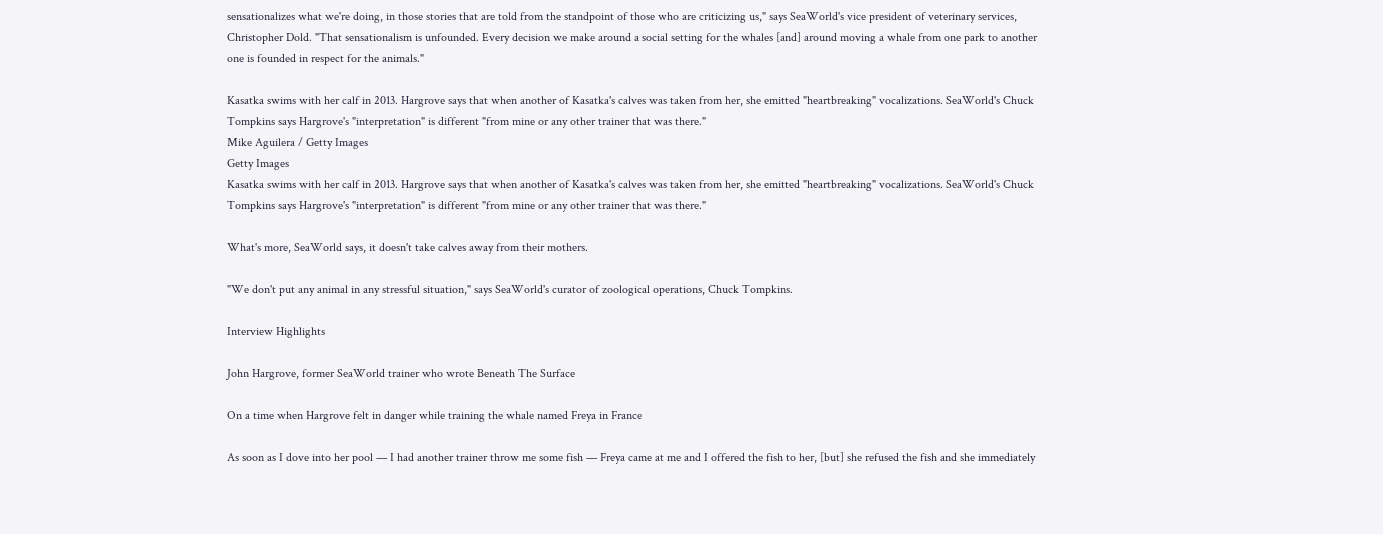sensationalizes what we're doing, in those stories that are told from the standpoint of those who are criticizing us," says SeaWorld's vice president of veterinary services, Christopher Dold. "That sensationalism is unfounded. Every decision we make around a social setting for the whales [and] around moving a whale from one park to another one is founded in respect for the animals."

Kasatka swims with her calf in 2013. Hargrove says that when another of Kasatka's calves was taken from her, she emitted "heartbreaking" vocalizations. SeaWorld's Chuck Tompkins says Hargrove's "interpretation" is different "from mine or any other trainer that was there."
Mike Aguilera / Getty Images
Getty Images
Kasatka swims with her calf in 2013. Hargrove says that when another of Kasatka's calves was taken from her, she emitted "heartbreaking" vocalizations. SeaWorld's Chuck Tompkins says Hargrove's "interpretation" is different "from mine or any other trainer that was there."

What's more, SeaWorld says, it doesn't take calves away from their mothers.

"We don't put any animal in any stressful situation," says SeaWorld's curator of zoological operations, Chuck Tompkins.

Interview Highlights

John Hargrove, former SeaWorld trainer who wrote Beneath The Surface

On a time when Hargrove felt in danger while training the whale named Freya in France

As soon as I dove into her pool — I had another trainer throw me some fish — Freya came at me and I offered the fish to her, [but] she refused the fish and she immediately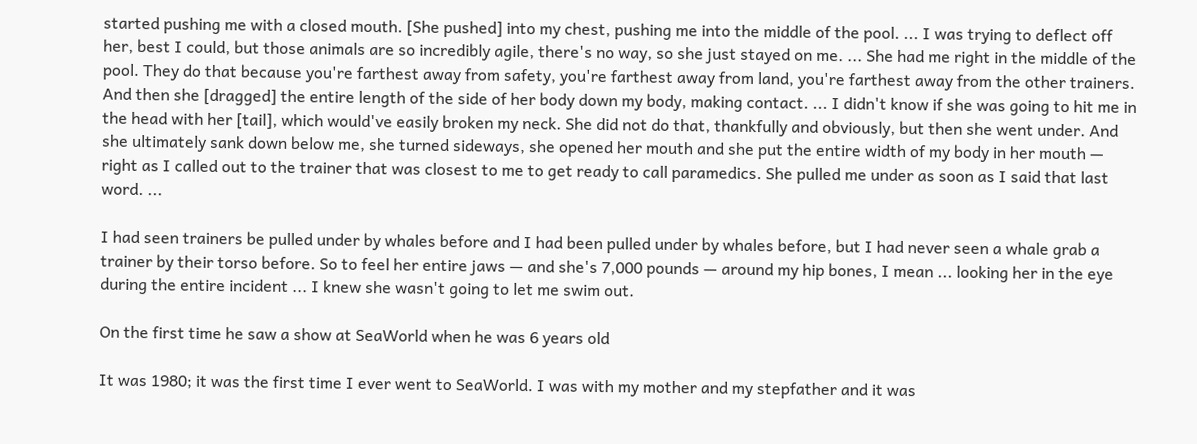started pushing me with a closed mouth. [She pushed] into my chest, pushing me into the middle of the pool. ... I was trying to deflect off her, best I could, but those animals are so incredibly agile, there's no way, so she just stayed on me. ... She had me right in the middle of the pool. They do that because you're farthest away from safety, you're farthest away from land, you're farthest away from the other trainers. And then she [dragged] the entire length of the side of her body down my body, making contact. ... I didn't know if she was going to hit me in the head with her [tail], which would've easily broken my neck. She did not do that, thankfully and obviously, but then she went under. And she ultimately sank down below me, she turned sideways, she opened her mouth and she put the entire width of my body in her mouth — right as I called out to the trainer that was closest to me to get ready to call paramedics. She pulled me under as soon as I said that last word. ...

I had seen trainers be pulled under by whales before and I had been pulled under by whales before, but I had never seen a whale grab a trainer by their torso before. So to feel her entire jaws — and she's 7,000 pounds — around my hip bones, I mean ... looking her in the eye during the entire incident ... I knew she wasn't going to let me swim out.

On the first time he saw a show at SeaWorld when he was 6 years old

It was 1980; it was the first time I ever went to SeaWorld. I was with my mother and my stepfather and it was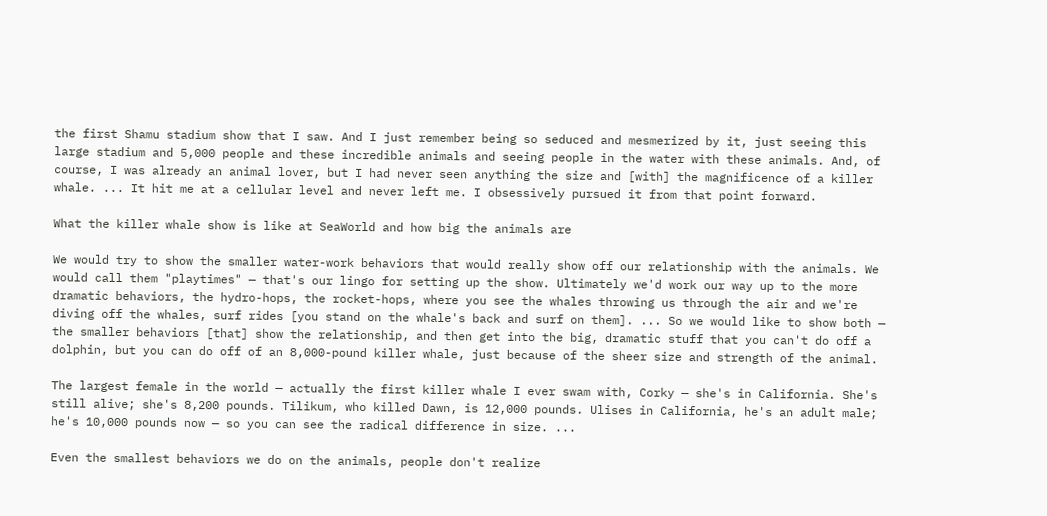the first Shamu stadium show that I saw. And I just remember being so seduced and mesmerized by it, just seeing this large stadium and 5,000 people and these incredible animals and seeing people in the water with these animals. And, of course, I was already an animal lover, but I had never seen anything the size and [with] the magnificence of a killer whale. ... It hit me at a cellular level and never left me. I obsessively pursued it from that point forward.

What the killer whale show is like at SeaWorld and how big the animals are

We would try to show the smaller water-work behaviors that would really show off our relationship with the animals. We would call them "playtimes" — that's our lingo for setting up the show. Ultimately we'd work our way up to the more dramatic behaviors, the hydro-hops, the rocket-hops, where you see the whales throwing us through the air and we're diving off the whales, surf rides [you stand on the whale's back and surf on them]. ... So we would like to show both — the smaller behaviors [that] show the relationship, and then get into the big, dramatic stuff that you can't do off a dolphin, but you can do off of an 8,000-pound killer whale, just because of the sheer size and strength of the animal.

The largest female in the world — actually the first killer whale I ever swam with, Corky — she's in California. She's still alive; she's 8,200 pounds. Tilikum, who killed Dawn, is 12,000 pounds. Ulises in California, he's an adult male; he's 10,000 pounds now — so you can see the radical difference in size. ...

Even the smallest behaviors we do on the animals, people don't realize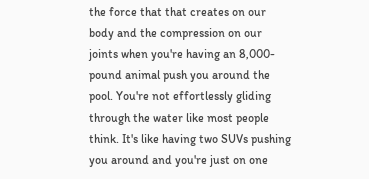the force that that creates on our body and the compression on our joints when you're having an 8,000-pound animal push you around the pool. You're not effortlessly gliding through the water like most people think. It's like having two SUVs pushing you around and you're just on one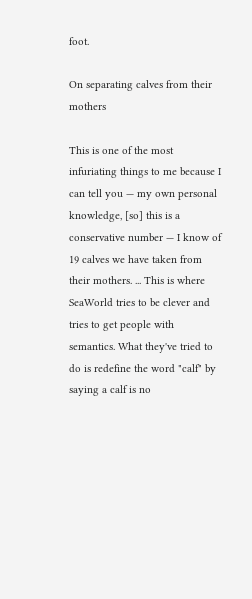foot.

On separating calves from their mothers

This is one of the most infuriating things to me because I can tell you — my own personal knowledge, [so] this is a conservative number — I know of 19 calves we have taken from their mothers. ... This is where SeaWorld tries to be clever and tries to get people with semantics. What they've tried to do is redefine the word "calf" by saying a calf is no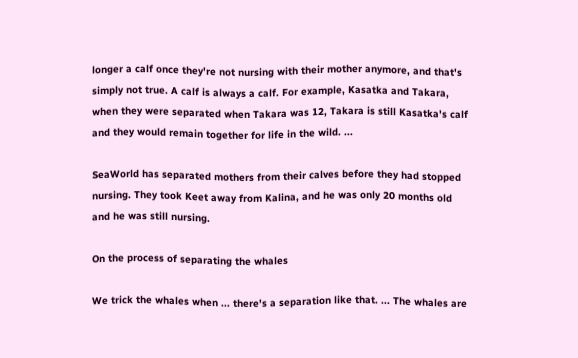longer a calf once they're not nursing with their mother anymore, and that's simply not true. A calf is always a calf. For example, Kasatka and Takara, when they were separated when Takara was 12, Takara is still Kasatka's calf and they would remain together for life in the wild. ...

SeaWorld has separated mothers from their calves before they had stopped nursing. They took Keet away from Kalina, and he was only 20 months old and he was still nursing.

On the process of separating the whales

We trick the whales when ... there's a separation like that. ... The whales are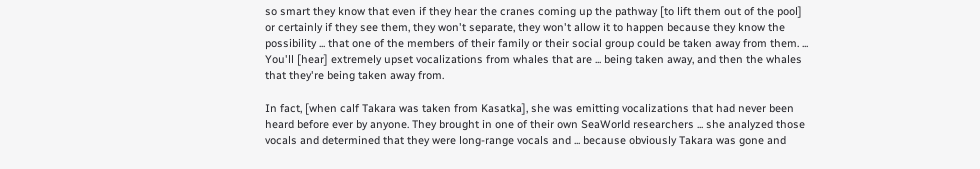so smart they know that even if they hear the cranes coming up the pathway [to lift them out of the pool] or certainly if they see them, they won't separate, they won't allow it to happen because they know the possibility ... that one of the members of their family or their social group could be taken away from them. ... You'll [hear] extremely upset vocalizations from whales that are ... being taken away, and then the whales that they're being taken away from.

In fact, [when calf Takara was taken from Kasatka], she was emitting vocalizations that had never been heard before ever by anyone. They brought in one of their own SeaWorld researchers ... she analyzed those vocals and determined that they were long-range vocals and ... because obviously Takara was gone and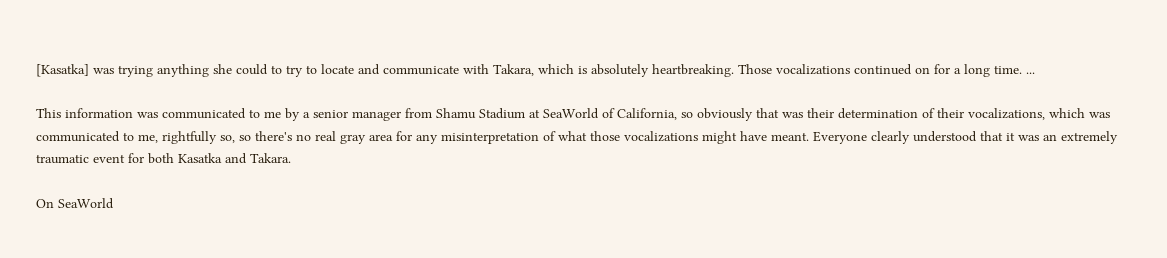[Kasatka] was trying anything she could to try to locate and communicate with Takara, which is absolutely heartbreaking. Those vocalizations continued on for a long time. ...

This information was communicated to me by a senior manager from Shamu Stadium at SeaWorld of California, so obviously that was their determination of their vocalizations, which was communicated to me, rightfully so, so there's no real gray area for any misinterpretation of what those vocalizations might have meant. Everyone clearly understood that it was an extremely traumatic event for both Kasatka and Takara.

On SeaWorld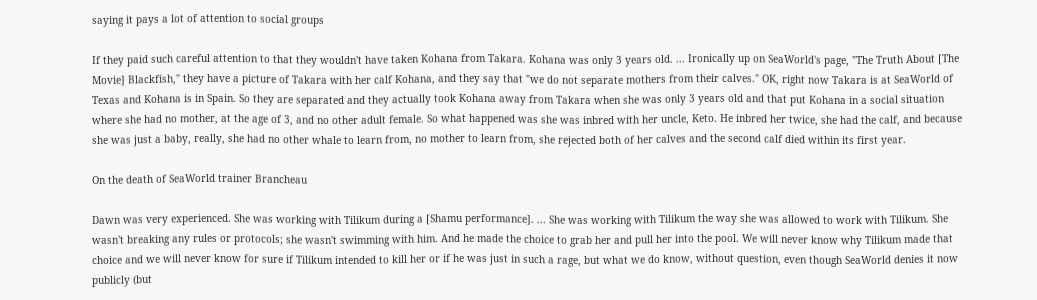saying it pays a lot of attention to social groups

If they paid such careful attention to that they wouldn't have taken Kohana from Takara. Kohana was only 3 years old. ... Ironically up on SeaWorld's page, "The Truth About [The Movie] Blackfish," they have a picture of Takara with her calf Kohana, and they say that "we do not separate mothers from their calves." OK, right now Takara is at SeaWorld of Texas and Kohana is in Spain. So they are separated and they actually took Kohana away from Takara when she was only 3 years old and that put Kohana in a social situation where she had no mother, at the age of 3, and no other adult female. So what happened was she was inbred with her uncle, Keto. He inbred her twice, she had the calf, and because she was just a baby, really, she had no other whale to learn from, no mother to learn from, she rejected both of her calves and the second calf died within its first year.

On the death of SeaWorld trainer Brancheau

Dawn was very experienced. She was working with Tilikum during a [Shamu performance]. ... She was working with Tilikum the way she was allowed to work with Tilikum. She wasn't breaking any rules or protocols; she wasn't swimming with him. And he made the choice to grab her and pull her into the pool. We will never know why Tilikum made that choice and we will never know for sure if Tilikum intended to kill her or if he was just in such a rage, but what we do know, without question, even though SeaWorld denies it now publicly (but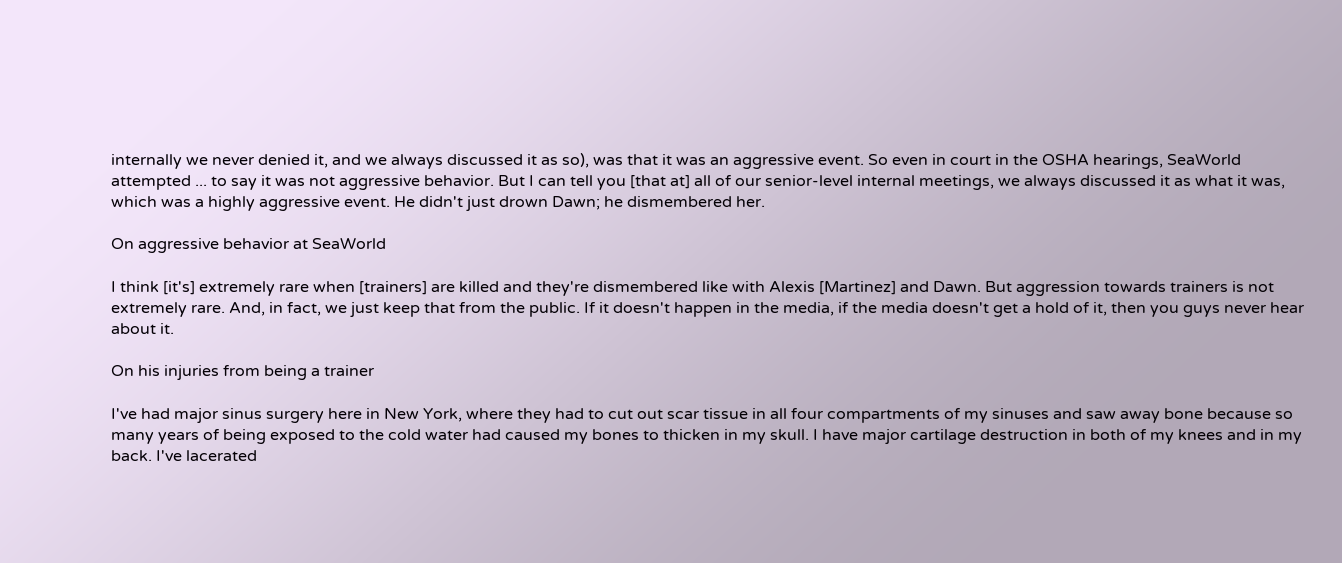internally we never denied it, and we always discussed it as so), was that it was an aggressive event. So even in court in the OSHA hearings, SeaWorld attempted ... to say it was not aggressive behavior. But I can tell you [that at] all of our senior-level internal meetings, we always discussed it as what it was, which was a highly aggressive event. He didn't just drown Dawn; he dismembered her.

On aggressive behavior at SeaWorld

I think [it's] extremely rare when [trainers] are killed and they're dismembered like with Alexis [Martinez] and Dawn. But aggression towards trainers is not extremely rare. And, in fact, we just keep that from the public. If it doesn't happen in the media, if the media doesn't get a hold of it, then you guys never hear about it.

On his injuries from being a trainer

I've had major sinus surgery here in New York, where they had to cut out scar tissue in all four compartments of my sinuses and saw away bone because so many years of being exposed to the cold water had caused my bones to thicken in my skull. I have major cartilage destruction in both of my knees and in my back. I've lacerated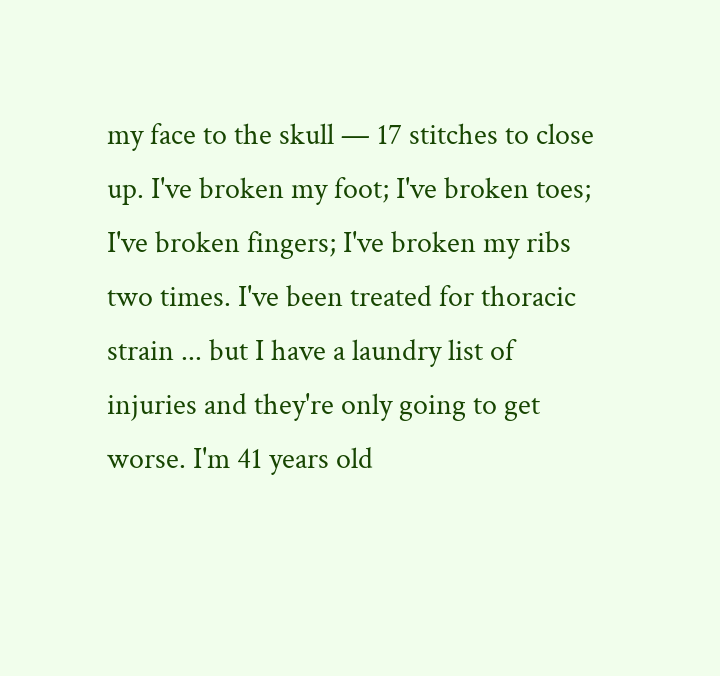my face to the skull — 17 stitches to close up. I've broken my foot; I've broken toes; I've broken fingers; I've broken my ribs two times. I've been treated for thoracic strain ... but I have a laundry list of injuries and they're only going to get worse. I'm 41 years old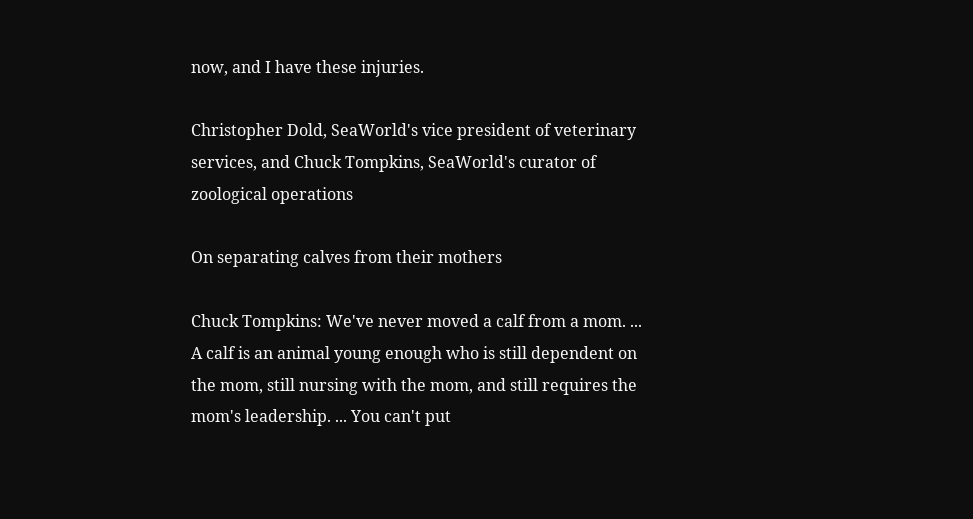now, and I have these injuries.

Christopher Dold, SeaWorld's vice president of veterinary services, and Chuck Tompkins, SeaWorld's curator of zoological operations

On separating calves from their mothers

Chuck Tompkins: We've never moved a calf from a mom. ... A calf is an animal young enough who is still dependent on the mom, still nursing with the mom, and still requires the mom's leadership. ... You can't put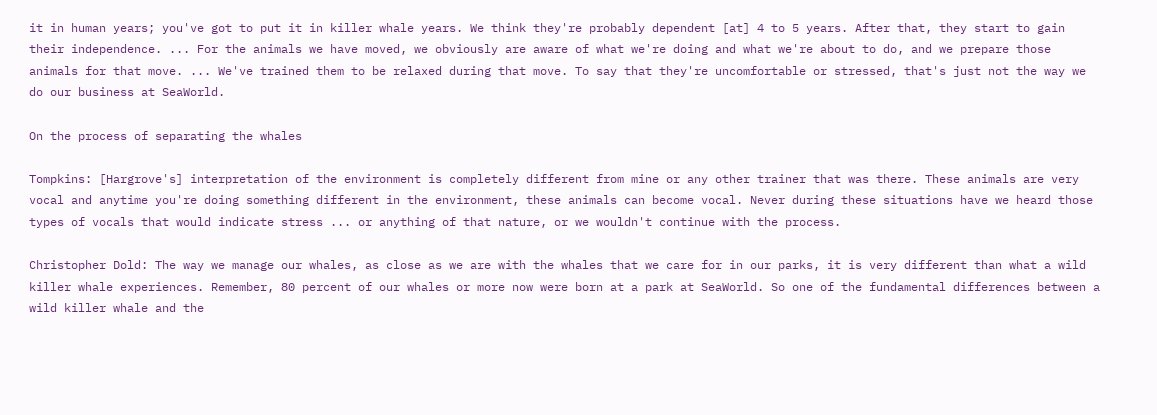it in human years; you've got to put it in killer whale years. We think they're probably dependent [at] 4 to 5 years. After that, they start to gain their independence. ... For the animals we have moved, we obviously are aware of what we're doing and what we're about to do, and we prepare those animals for that move. ... We've trained them to be relaxed during that move. To say that they're uncomfortable or stressed, that's just not the way we do our business at SeaWorld.

On the process of separating the whales

Tompkins: [Hargrove's] interpretation of the environment is completely different from mine or any other trainer that was there. These animals are very vocal and anytime you're doing something different in the environment, these animals can become vocal. Never during these situations have we heard those types of vocals that would indicate stress ... or anything of that nature, or we wouldn't continue with the process.

Christopher Dold: The way we manage our whales, as close as we are with the whales that we care for in our parks, it is very different than what a wild killer whale experiences. Remember, 80 percent of our whales or more now were born at a park at SeaWorld. So one of the fundamental differences between a wild killer whale and the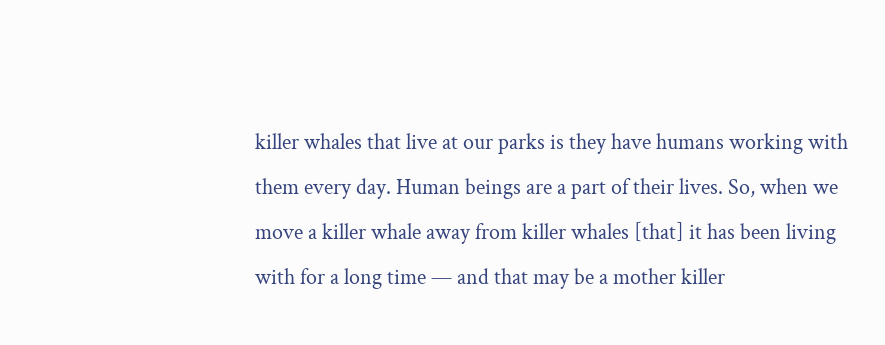killer whales that live at our parks is they have humans working with them every day. Human beings are a part of their lives. So, when we move a killer whale away from killer whales [that] it has been living with for a long time — and that may be a mother killer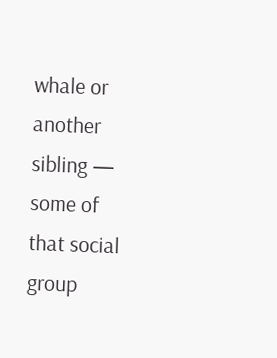whale or another sibling — some of that social group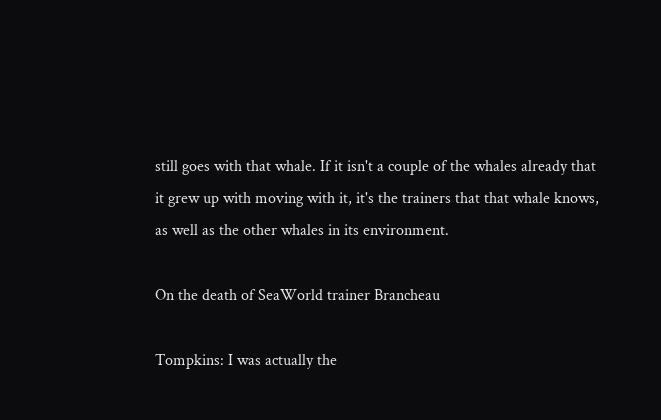still goes with that whale. If it isn't a couple of the whales already that it grew up with moving with it, it's the trainers that that whale knows, as well as the other whales in its environment.

On the death of SeaWorld trainer Brancheau

Tompkins: I was actually the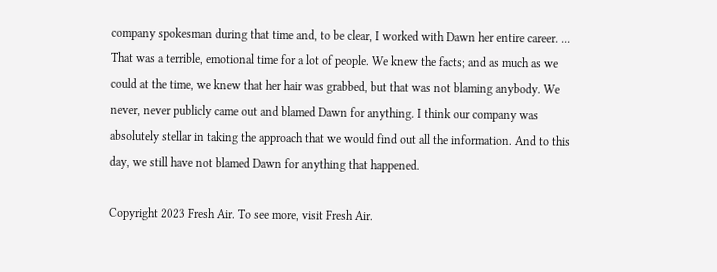company spokesman during that time and, to be clear, I worked with Dawn her entire career. ... That was a terrible, emotional time for a lot of people. We knew the facts; and as much as we could at the time, we knew that her hair was grabbed, but that was not blaming anybody. We never, never publicly came out and blamed Dawn for anything. I think our company was absolutely stellar in taking the approach that we would find out all the information. And to this day, we still have not blamed Dawn for anything that happened.

Copyright 2023 Fresh Air. To see more, visit Fresh Air.